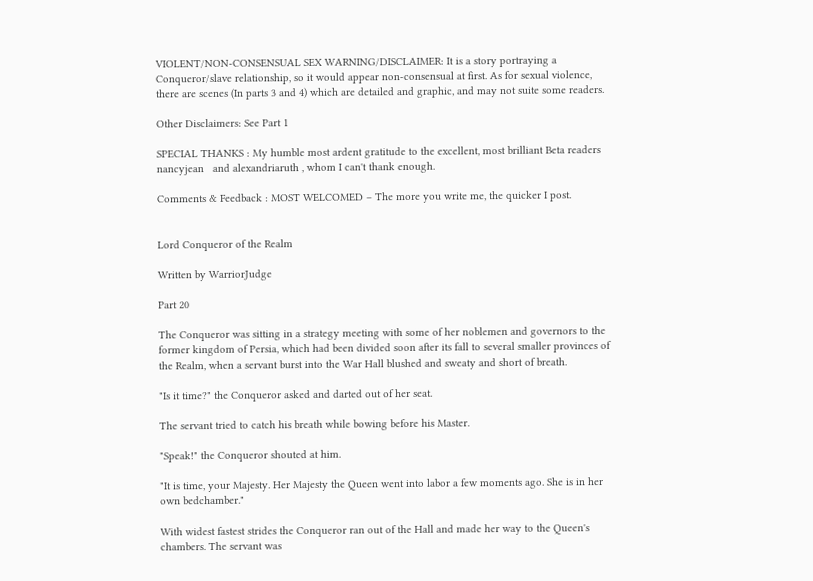VIOLENT/NON-CONSENSUAL SEX WARNING/DISCLAIMER: It is a story portraying a Conqueror/slave relationship, so it would appear non-consensual at first. As for sexual violence, there are scenes (In parts 3 and 4) which are detailed and graphic, and may not suite some readers.

Other Disclaimers: See Part 1

SPECIAL THANKS : My humble most ardent gratitude to the excellent, most brilliant Beta readers   nancyjean   and alexandriaruth , whom I can't thank enough.

Comments & Feedback : MOST WELCOMED – The more you write me, the quicker I post.


Lord Conqueror of the Realm

Written by WarriorJudge

Part 20

The Conqueror was sitting in a strategy meeting with some of her noblemen and governors to the former kingdom of Persia, which had been divided soon after its fall to several smaller provinces of the Realm, when a servant burst into the War Hall blushed and sweaty and short of breath.

"Is it time?" the Conqueror asked and darted out of her seat.

The servant tried to catch his breath while bowing before his Master.

"Speak!" the Conqueror shouted at him.

"It is time, your Majesty. Her Majesty the Queen went into labor a few moments ago. She is in her own bedchamber."

With widest fastest strides the Conqueror ran out of the Hall and made her way to the Queen's chambers. The servant was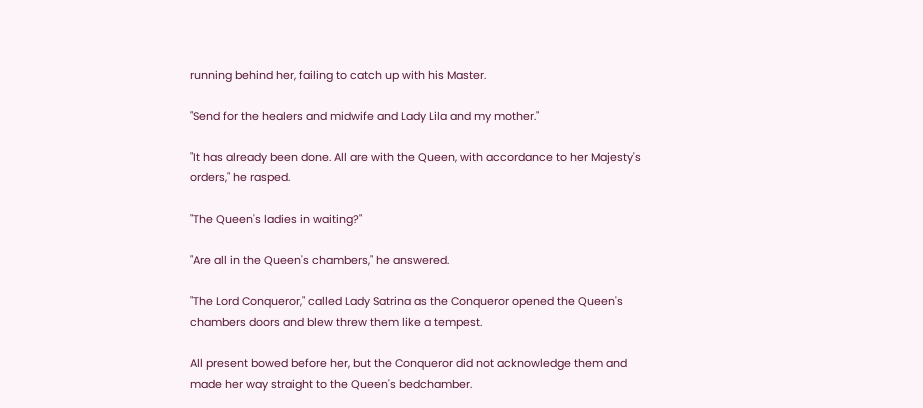running behind her, failing to catch up with his Master.

"Send for the healers and midwife and Lady Lila and my mother."

"It has already been done. All are with the Queen, with accordance to her Majesty's orders," he rasped.

"The Queen's ladies in waiting?"

"Are all in the Queen's chambers," he answered.

"The Lord Conqueror," called Lady Satrina as the Conqueror opened the Queen's chambers doors and blew threw them like a tempest.

All present bowed before her, but the Conqueror did not acknowledge them and made her way straight to the Queen's bedchamber.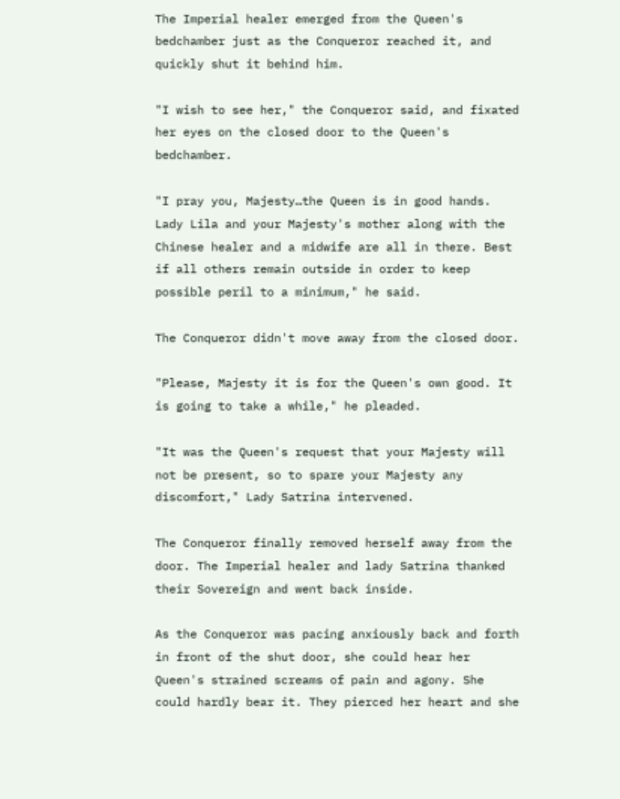The Imperial healer emerged from the Queen's bedchamber just as the Conqueror reached it, and quickly shut it behind him.

"I wish to see her," the Conqueror said, and fixated her eyes on the closed door to the Queen's bedchamber.

"I pray you, Majesty…the Queen is in good hands. Lady Lila and your Majesty's mother along with the Chinese healer and a midwife are all in there. Best if all others remain outside in order to keep possible peril to a minimum," he said.

The Conqueror didn't move away from the closed door.

"Please, Majesty it is for the Queen's own good. It is going to take a while," he pleaded.

"It was the Queen's request that your Majesty will not be present, so to spare your Majesty any discomfort," Lady Satrina intervened.

The Conqueror finally removed herself away from the door. The Imperial healer and lady Satrina thanked their Sovereign and went back inside.

As the Conqueror was pacing anxiously back and forth in front of the shut door, she could hear her Queen's strained screams of pain and agony. She could hardly bear it. They pierced her heart and she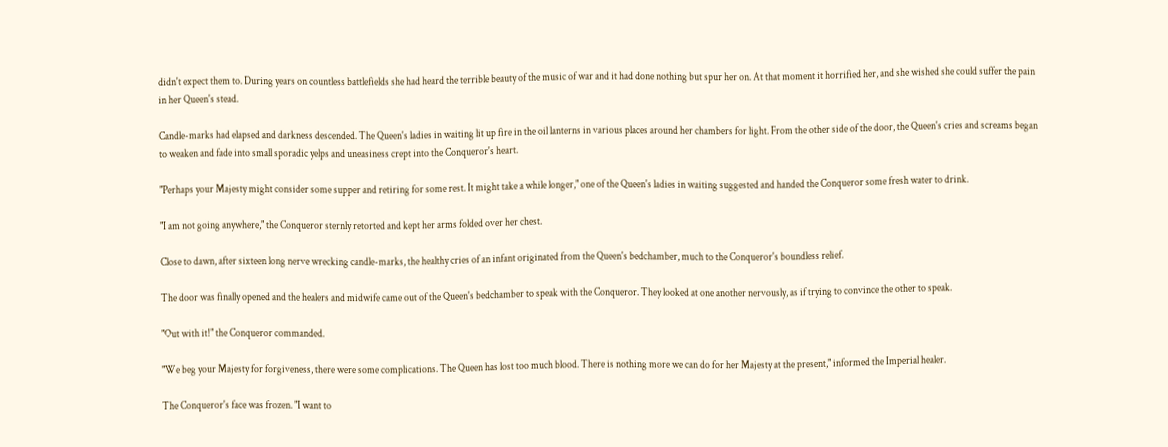didn't expect them to. During years on countless battlefields she had heard the terrible beauty of the music of war and it had done nothing but spur her on. At that moment it horrified her, and she wished she could suffer the pain in her Queen's stead.

Candle-marks had elapsed and darkness descended. The Queen's ladies in waiting lit up fire in the oil lanterns in various places around her chambers for light. From the other side of the door, the Queen's cries and screams began to weaken and fade into small sporadic yelps and uneasiness crept into the Conqueror's heart.

"Perhaps your Majesty might consider some supper and retiring for some rest. It might take a while longer," one of the Queen's ladies in waiting suggested and handed the Conqueror some fresh water to drink.

"I am not going anywhere," the Conqueror sternly retorted and kept her arms folded over her chest.

Close to dawn, after sixteen long nerve wrecking candle-marks, the healthy cries of an infant originated from the Queen's bedchamber, much to the Conqueror's boundless relief.

The door was finally opened and the healers and midwife came out of the Queen's bedchamber to speak with the Conqueror. They looked at one another nervously, as if trying to convince the other to speak.

"Out with it!" the Conqueror commanded.

"We beg your Majesty for forgiveness, there were some complications. The Queen has lost too much blood. There is nothing more we can do for her Majesty at the present," informed the Imperial healer.

The Conqueror's face was frozen. "I want to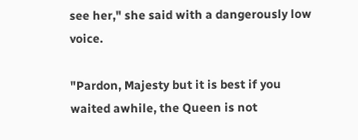see her," she said with a dangerously low voice.

"Pardon, Majesty but it is best if you waited awhile, the Queen is not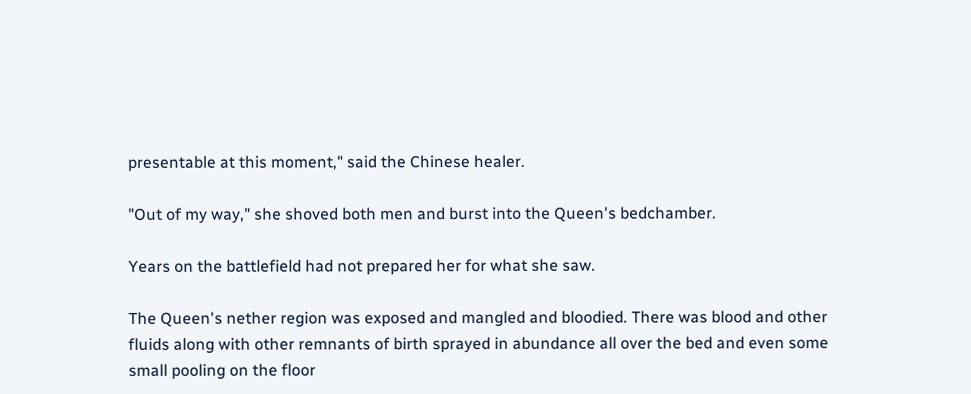presentable at this moment," said the Chinese healer.

"Out of my way," she shoved both men and burst into the Queen's bedchamber.

Years on the battlefield had not prepared her for what she saw.

The Queen's nether region was exposed and mangled and bloodied. There was blood and other fluids along with other remnants of birth sprayed in abundance all over the bed and even some small pooling on the floor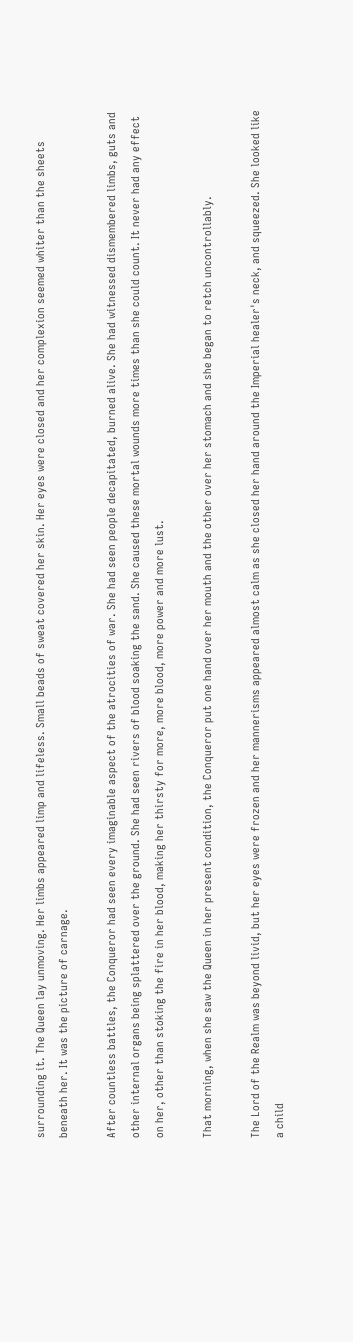surrounding it. The Queen lay unmoving. Her limbs appeared limp and lifeless. Small beads of sweat covered her skin. Her eyes were closed and her complexion seemed whiter than the sheets beneath her. It was the picture of carnage.

After countless battles, the Conqueror had seen every imaginable aspect of the atrocities of war. She had seen people decapitated, burned alive. She had witnessed dismembered limbs, guts and other internal organs being splattered over the ground. She had seen rivers of blood soaking the sand. She caused these mortal wounds more times than she could count. It never had any effect on her, other than stoking the fire in her blood, making her thirsty for more, more blood, more power and more lust.

That morning, when she saw the Queen in her present condition, the Conqueror put one hand over her mouth and the other over her stomach and she began to retch uncontrollably.

The Lord of the Realm was beyond livid, but her eyes were frozen and her mannerisms appeared almost calm as she closed her hand around the Imperial healer's neck, and squeezed. She looked like a child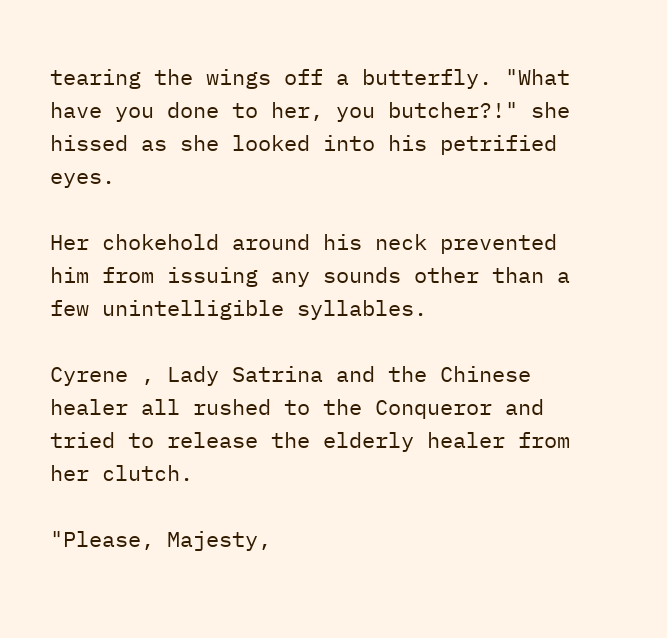tearing the wings off a butterfly. "What have you done to her, you butcher?!" she hissed as she looked into his petrified eyes.

Her chokehold around his neck prevented him from issuing any sounds other than a few unintelligible syllables.

Cyrene , Lady Satrina and the Chinese healer all rushed to the Conqueror and tried to release the elderly healer from her clutch.

"Please, Majesty,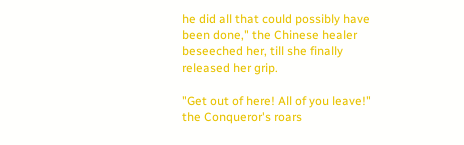he did all that could possibly have been done," the Chinese healer beseeched her, till she finally released her grip.

"Get out of here! All of you leave!" the Conqueror's roars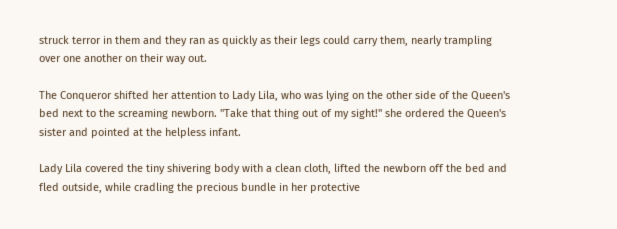struck terror in them and they ran as quickly as their legs could carry them, nearly trampling over one another on their way out.

The Conqueror shifted her attention to Lady Lila, who was lying on the other side of the Queen's bed next to the screaming newborn. "Take that thing out of my sight!" she ordered the Queen's sister and pointed at the helpless infant.

Lady Lila covered the tiny shivering body with a clean cloth, lifted the newborn off the bed and fled outside, while cradling the precious bundle in her protective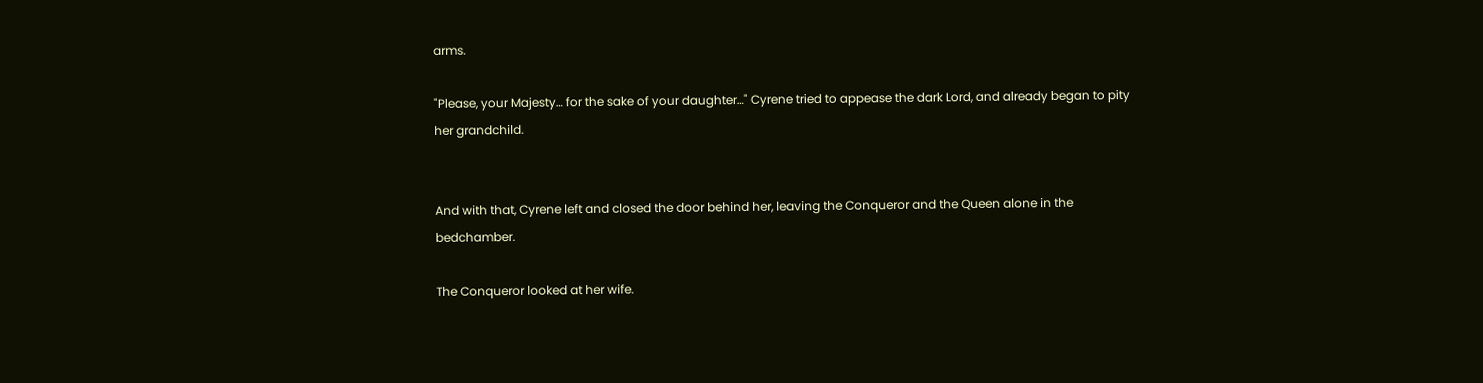arms.

"Please, your Majesty… for the sake of your daughter…" Cyrene tried to appease the dark Lord, and already began to pity her grandchild.


And with that, Cyrene left and closed the door behind her, leaving the Conqueror and the Queen alone in the bedchamber.

The Conqueror looked at her wife.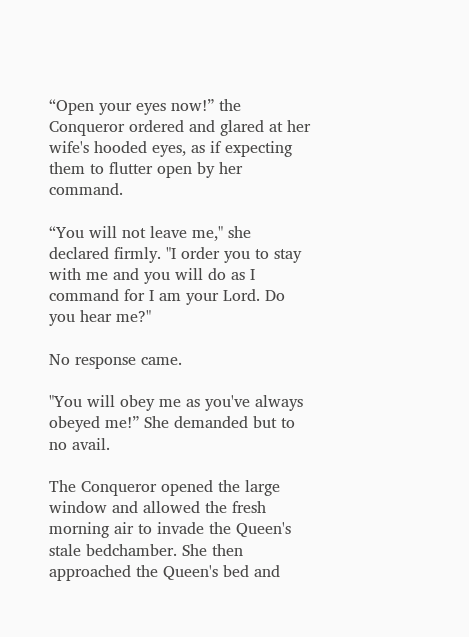“Open your eyes now!” the Conqueror ordered and glared at her wife's hooded eyes, as if expecting them to flutter open by her command.

“You will not leave me," she declared firmly. "I order you to stay with me and you will do as I command for I am your Lord. Do you hear me?"

No response came.

"You will obey me as you've always obeyed me!” She demanded but to no avail.

The Conqueror opened the large window and allowed the fresh morning air to invade the Queen's stale bedchamber. She then approached the Queen's bed and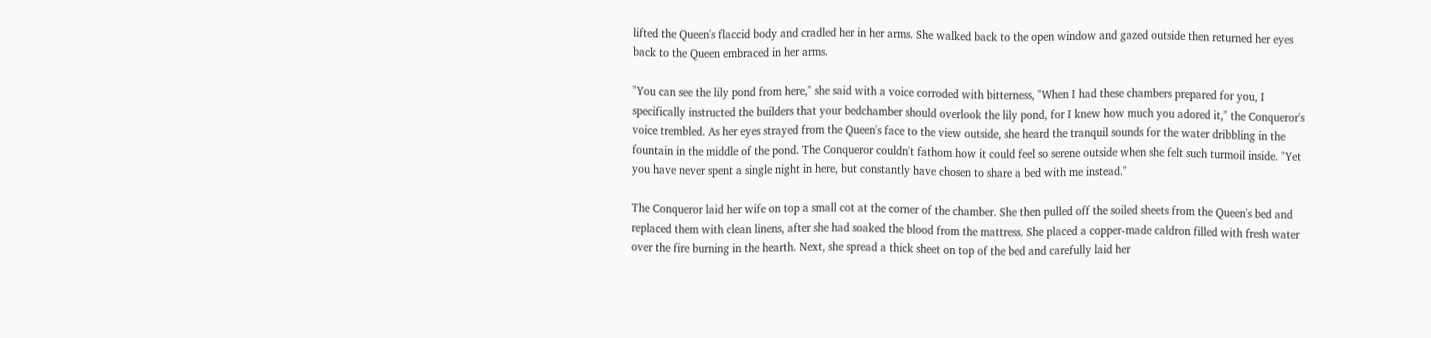lifted the Queen's flaccid body and cradled her in her arms. She walked back to the open window and gazed outside then returned her eyes back to the Queen embraced in her arms.

"You can see the lily pond from here," she said with a voice corroded with bitterness, "When I had these chambers prepared for you, I specifically instructed the builders that your bedchamber should overlook the lily pond, for I knew how much you adored it," the Conqueror's voice trembled. As her eyes strayed from the Queen's face to the view outside, she heard the tranquil sounds for the water dribbling in the fountain in the middle of the pond. The Conqueror couldn't fathom how it could feel so serene outside when she felt such turmoil inside. "Yet you have never spent a single night in here, but constantly have chosen to share a bed with me instead."

The Conqueror laid her wife on top a small cot at the corner of the chamber. She then pulled off the soiled sheets from the Queen's bed and replaced them with clean linens, after she had soaked the blood from the mattress. She placed a copper-made caldron filled with fresh water over the fire burning in the hearth. Next, she spread a thick sheet on top of the bed and carefully laid her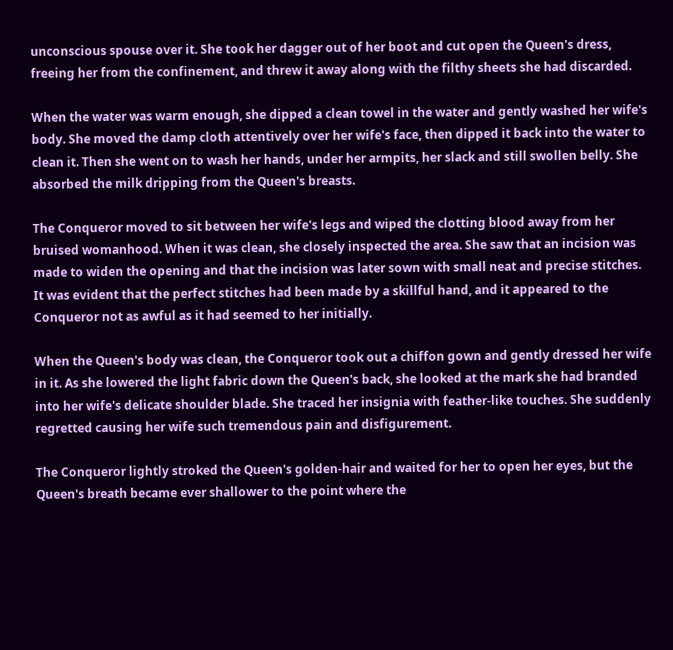unconscious spouse over it. She took her dagger out of her boot and cut open the Queen's dress, freeing her from the confinement, and threw it away along with the filthy sheets she had discarded.

When the water was warm enough, she dipped a clean towel in the water and gently washed her wife's body. She moved the damp cloth attentively over her wife's face, then dipped it back into the water to clean it. Then she went on to wash her hands, under her armpits, her slack and still swollen belly. She absorbed the milk dripping from the Queen's breasts.

The Conqueror moved to sit between her wife's legs and wiped the clotting blood away from her bruised womanhood. When it was clean, she closely inspected the area. She saw that an incision was made to widen the opening and that the incision was later sown with small neat and precise stitches. It was evident that the perfect stitches had been made by a skillful hand, and it appeared to the Conqueror not as awful as it had seemed to her initially.

When the Queen's body was clean, the Conqueror took out a chiffon gown and gently dressed her wife in it. As she lowered the light fabric down the Queen's back, she looked at the mark she had branded into her wife's delicate shoulder blade. She traced her insignia with feather-like touches. She suddenly regretted causing her wife such tremendous pain and disfigurement.

The Conqueror lightly stroked the Queen's golden-hair and waited for her to open her eyes, but the Queen's breath became ever shallower to the point where the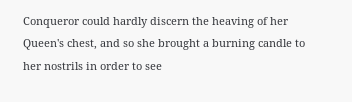Conqueror could hardly discern the heaving of her Queen's chest, and so she brought a burning candle to her nostrils in order to see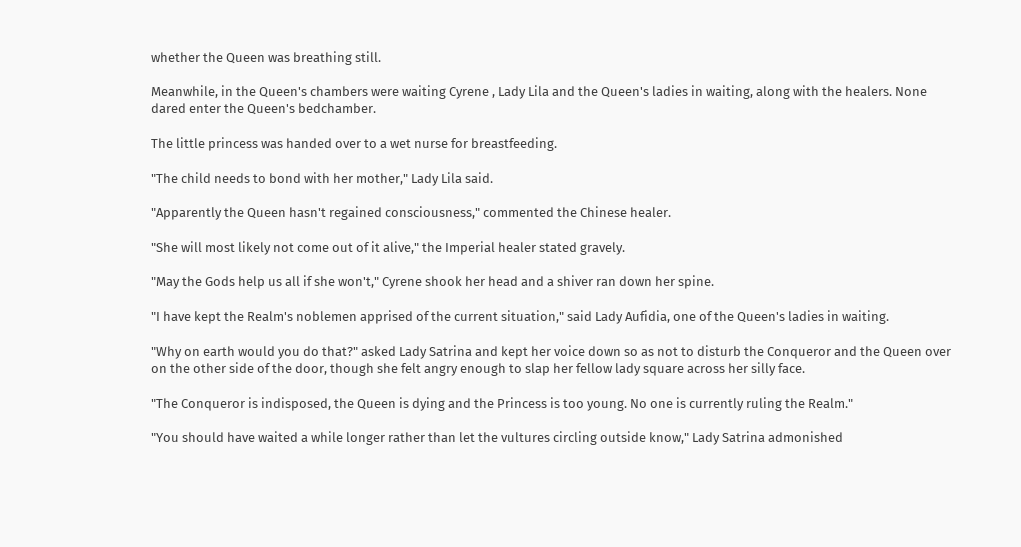whether the Queen was breathing still.

Meanwhile, in the Queen's chambers were waiting Cyrene , Lady Lila and the Queen's ladies in waiting, along with the healers. None dared enter the Queen's bedchamber.

The little princess was handed over to a wet nurse for breastfeeding.

"The child needs to bond with her mother," Lady Lila said.

"Apparently the Queen hasn't regained consciousness," commented the Chinese healer.

"She will most likely not come out of it alive," the Imperial healer stated gravely.

"May the Gods help us all if she won't," Cyrene shook her head and a shiver ran down her spine.

"I have kept the Realm's noblemen apprised of the current situation," said Lady Aufidia, one of the Queen's ladies in waiting.

"Why on earth would you do that?" asked Lady Satrina and kept her voice down so as not to disturb the Conqueror and the Queen over on the other side of the door, though she felt angry enough to slap her fellow lady square across her silly face.

"The Conqueror is indisposed, the Queen is dying and the Princess is too young. No one is currently ruling the Realm."

"You should have waited a while longer rather than let the vultures circling outside know," Lady Satrina admonished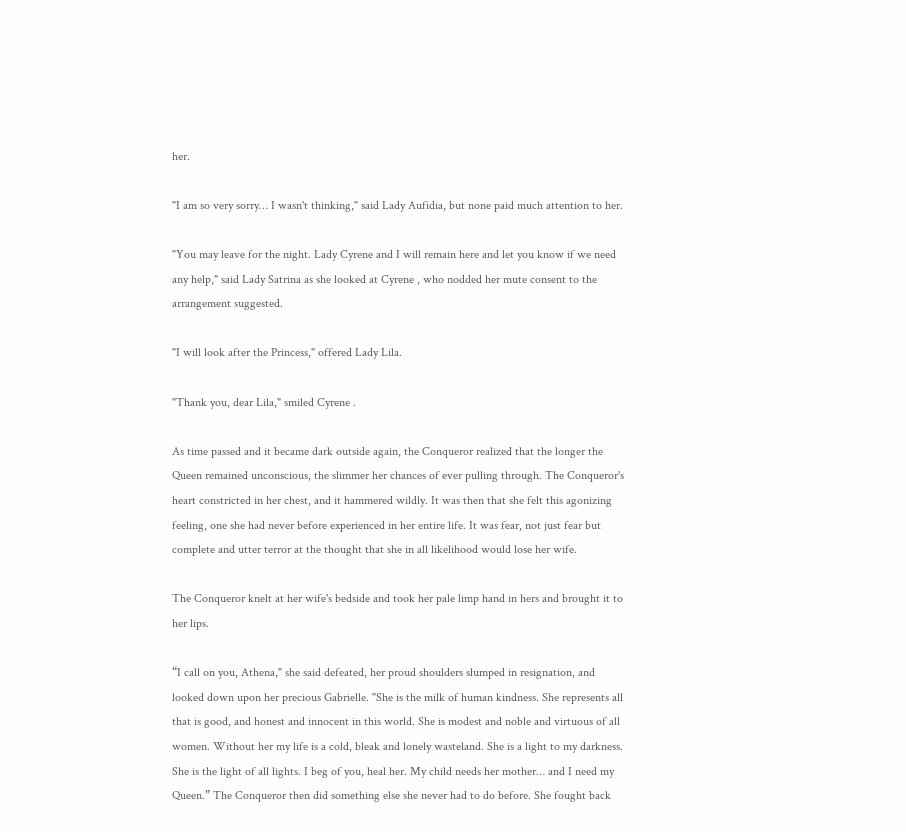her.

"I am so very sorry… I wasn't thinking," said Lady Aufidia, but none paid much attention to her.

"You may leave for the night. Lady Cyrene and I will remain here and let you know if we need any help," said Lady Satrina as she looked at Cyrene , who nodded her mute consent to the arrangement suggested.

"I will look after the Princess," offered Lady Lila.

"Thank you, dear Lila," smiled Cyrene .

As time passed and it became dark outside again, the Conqueror realized that the longer the Queen remained unconscious, the slimmer her chances of ever pulling through. The Conqueror's heart constricted in her chest, and it hammered wildly. It was then that she felt this agonizing feeling, one she had never before experienced in her entire life. It was fear, not just fear but complete and utter terror at the thought that she in all likelihood would lose her wife.

The Conqueror knelt at her wife's bedside and took her pale limp hand in hers and brought it to her lips.

“I call on you, Athena," she said defeated, her proud shoulders slumped in resignation, and looked down upon her precious Gabrielle. "She is the milk of human kindness. She represents all that is good, and honest and innocent in this world. She is modest and noble and virtuous of all women. Without her my life is a cold, bleak and lonely wasteland. She is a light to my darkness. She is the light of all lights. I beg of you, heal her. My child needs her mother… and I need my Queen.” The Conqueror then did something else she never had to do before. She fought back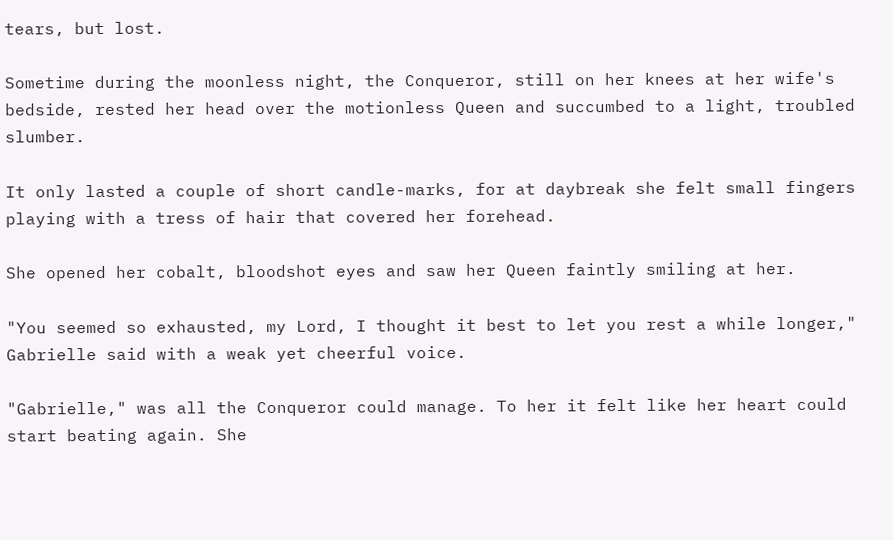tears, but lost.

Sometime during the moonless night, the Conqueror, still on her knees at her wife's bedside, rested her head over the motionless Queen and succumbed to a light, troubled slumber.

It only lasted a couple of short candle-marks, for at daybreak she felt small fingers playing with a tress of hair that covered her forehead.

She opened her cobalt, bloodshot eyes and saw her Queen faintly smiling at her.

"You seemed so exhausted, my Lord, I thought it best to let you rest a while longer," Gabrielle said with a weak yet cheerful voice.

"Gabrielle," was all the Conqueror could manage. To her it felt like her heart could start beating again. She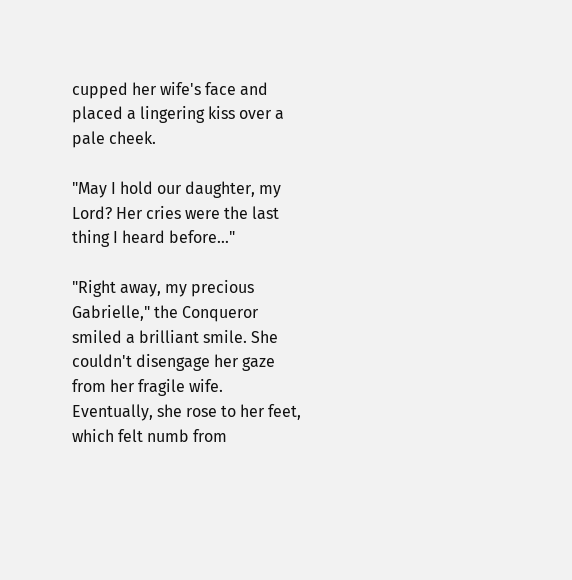cupped her wife's face and placed a lingering kiss over a pale cheek.

"May I hold our daughter, my Lord? Her cries were the last thing I heard before…"

"Right away, my precious Gabrielle," the Conqueror smiled a brilliant smile. She couldn't disengage her gaze from her fragile wife. Eventually, she rose to her feet, which felt numb from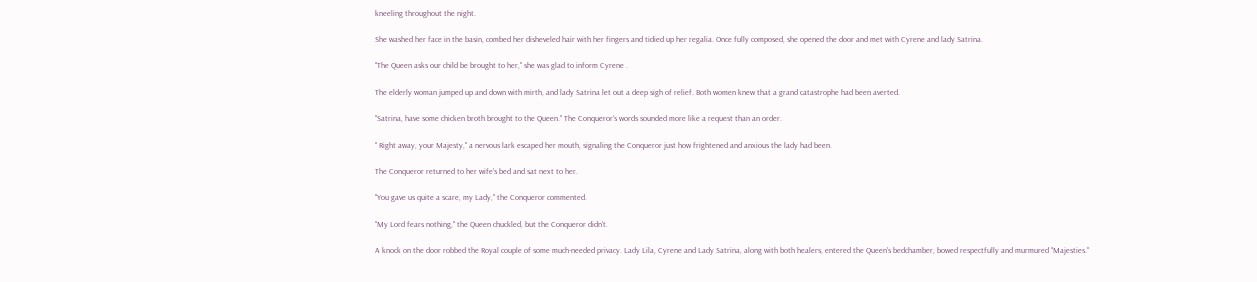kneeling throughout the night.

She washed her face in the basin, combed her disheveled hair with her fingers and tidied up her regalia. Once fully composed, she opened the door and met with Cyrene and lady Satrina.

"The Queen asks our child be brought to her," she was glad to inform Cyrene .

The elderly woman jumped up and down with mirth, and lady Satrina let out a deep sigh of relief. Both women knew that a grand catastrophe had been averted.

"Satrina, have some chicken broth brought to the Queen." The Conqueror's words sounded more like a request than an order.

" Right away, your Majesty," a nervous lark escaped her mouth, signaling the Conqueror just how frightened and anxious the lady had been.

The Conqueror returned to her wife's bed and sat next to her.

"You gave us quite a scare, my Lady," the Conqueror commented.

"My Lord fears nothing," the Queen chuckled, but the Conqueror didn't.

A knock on the door robbed the Royal couple of some much-needed privacy. Lady Lila, Cyrene and Lady Satrina, along with both healers, entered the Queen's bedchamber, bowed respectfully and murmured "Majesties."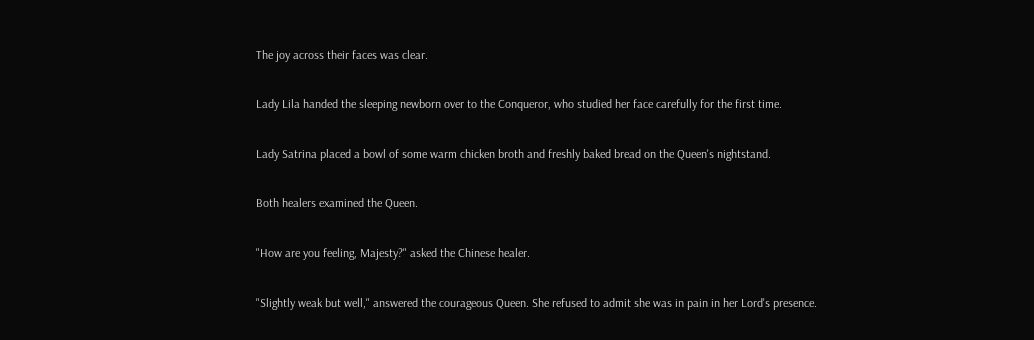The joy across their faces was clear.

Lady Lila handed the sleeping newborn over to the Conqueror, who studied her face carefully for the first time.

Lady Satrina placed a bowl of some warm chicken broth and freshly baked bread on the Queen's nightstand.

Both healers examined the Queen.

"How are you feeling, Majesty?" asked the Chinese healer.

"Slightly weak but well," answered the courageous Queen. She refused to admit she was in pain in her Lord's presence.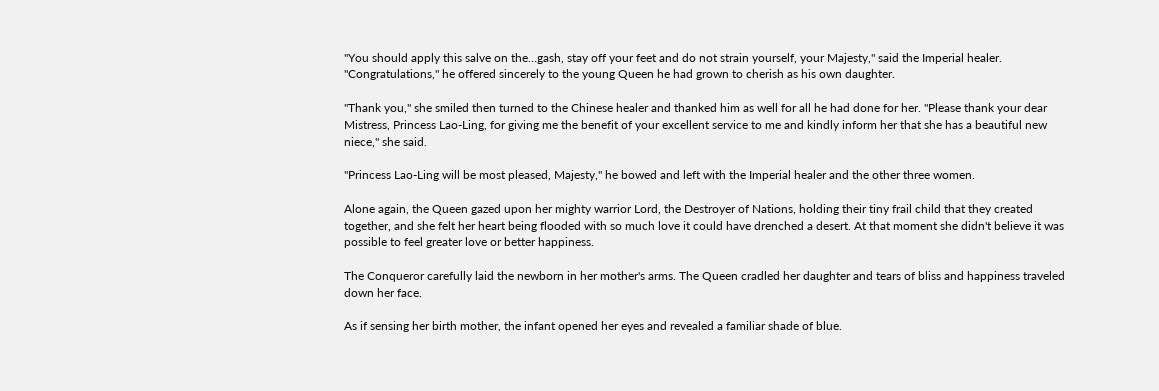"You should apply this salve on the…gash, stay off your feet and do not strain yourself, your Majesty," said the Imperial healer. "Congratulations," he offered sincerely to the young Queen he had grown to cherish as his own daughter.

"Thank you," she smiled then turned to the Chinese healer and thanked him as well for all he had done for her. "Please thank your dear Mistress, Princess Lao-Ling, for giving me the benefit of your excellent service to me and kindly inform her that she has a beautiful new niece," she said.

"Princess Lao-Ling will be most pleased, Majesty," he bowed and left with the Imperial healer and the other three women.

Alone again, the Queen gazed upon her mighty warrior Lord, the Destroyer of Nations, holding their tiny frail child that they created together, and she felt her heart being flooded with so much love it could have drenched a desert. At that moment she didn't believe it was possible to feel greater love or better happiness.

The Conqueror carefully laid the newborn in her mother's arms. The Queen cradled her daughter and tears of bliss and happiness traveled down her face.

As if sensing her birth mother, the infant opened her eyes and revealed a familiar shade of blue.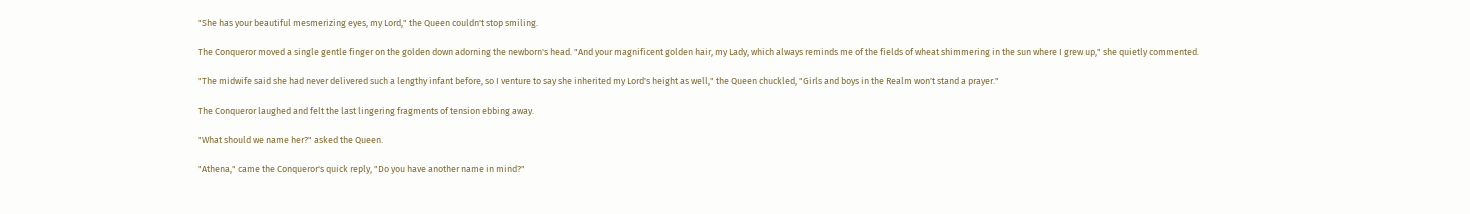"She has your beautiful mesmerizing eyes, my Lord," the Queen couldn't stop smiling.

The Conqueror moved a single gentle finger on the golden down adorning the newborn's head. "And your magnificent golden hair, my Lady, which always reminds me of the fields of wheat shimmering in the sun where I grew up," she quietly commented.

"The midwife said she had never delivered such a lengthy infant before, so I venture to say she inherited my Lord's height as well," the Queen chuckled, "Girls and boys in the Realm won't stand a prayer."

The Conqueror laughed and felt the last lingering fragments of tension ebbing away.

"What should we name her?" asked the Queen.

"Athena," came the Conqueror's quick reply, "Do you have another name in mind?"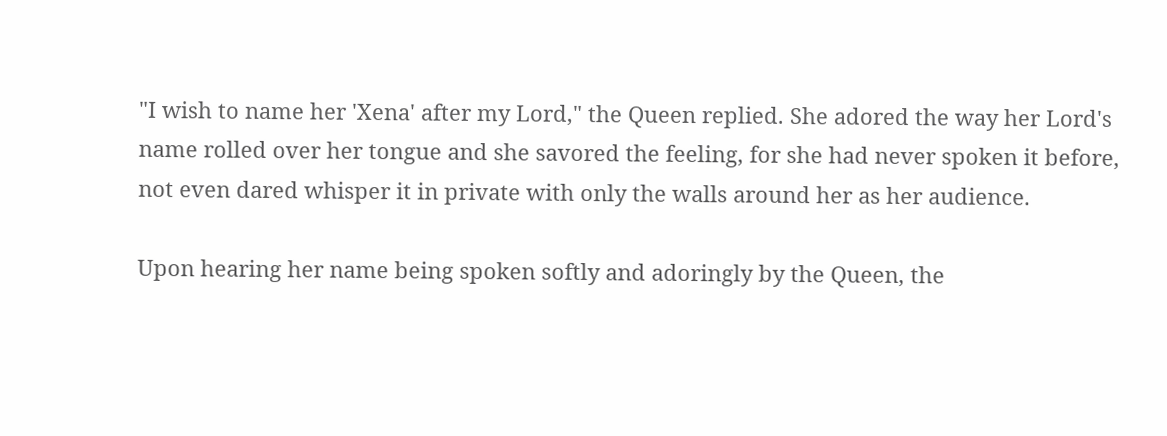"I wish to name her 'Xena' after my Lord," the Queen replied. She adored the way her Lord's name rolled over her tongue and she savored the feeling, for she had never spoken it before, not even dared whisper it in private with only the walls around her as her audience.

Upon hearing her name being spoken softly and adoringly by the Queen, the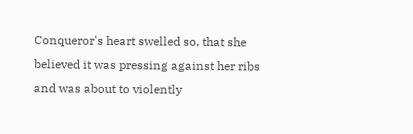Conqueror's heart swelled so, that she believed it was pressing against her ribs and was about to violently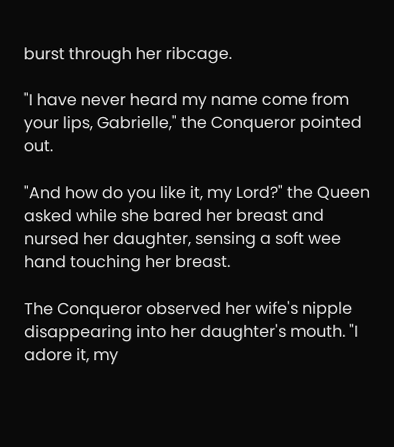burst through her ribcage.

"I have never heard my name come from your lips, Gabrielle," the Conqueror pointed out.

"And how do you like it, my Lord?" the Queen asked while she bared her breast and nursed her daughter, sensing a soft wee hand touching her breast.

The Conqueror observed her wife's nipple disappearing into her daughter's mouth. "I adore it, my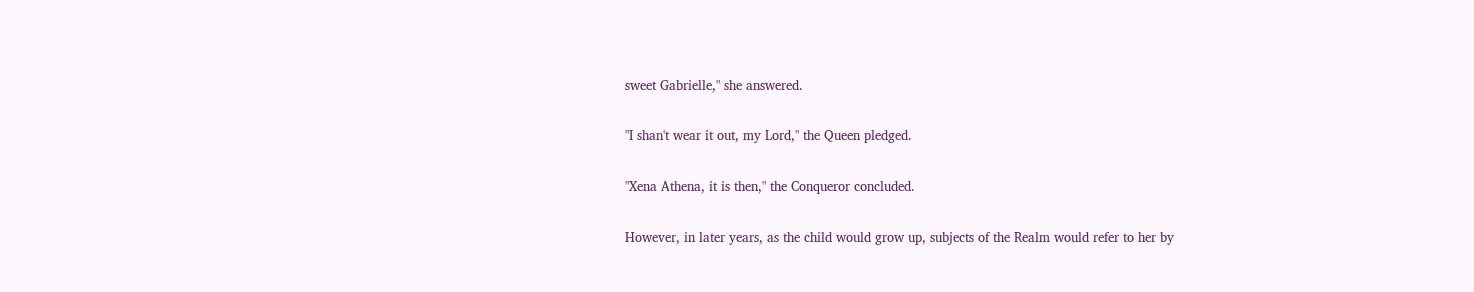sweet Gabrielle," she answered.

"I shan't wear it out, my Lord," the Queen pledged.

"Xena Athena, it is then," the Conqueror concluded.

However, in later years, as the child would grow up, subjects of the Realm would refer to her by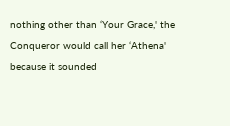nothing other than ‘Your Grace,' the Conqueror would call her ‘Athena' because it sounded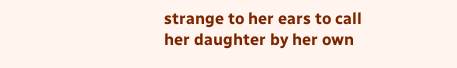strange to her ears to call her daughter by her own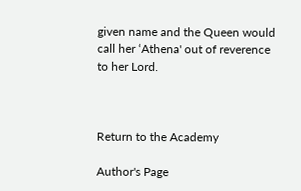given name and the Queen would call her ‘Athena' out of reverence to her Lord.



Return to the Academy

Author's Page